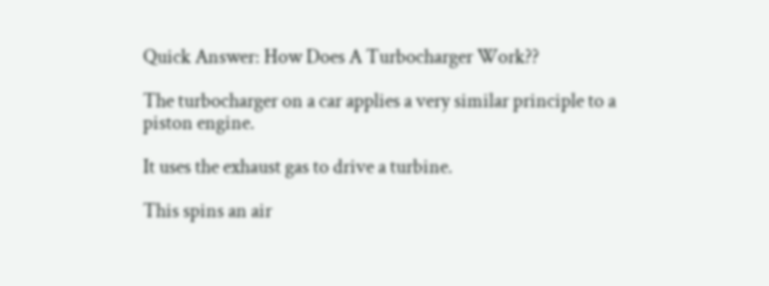Quick Answer: How Does A Turbocharger Work??

The turbocharger on a car applies a very similar principle to a piston engine.

It uses the exhaust gas to drive a turbine.

This spins an air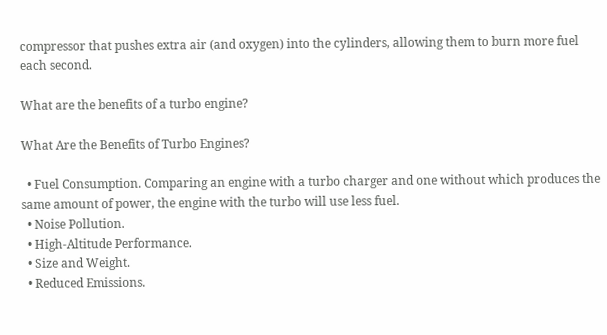compressor that pushes extra air (and oxygen) into the cylinders, allowing them to burn more fuel each second.

What are the benefits of a turbo engine?

What Are the Benefits of Turbo Engines?

  • Fuel Consumption. Comparing an engine with a turbo charger and one without which produces the same amount of power, the engine with the turbo will use less fuel.
  • Noise Pollution.
  • High-Altitude Performance.
  • Size and Weight.
  • Reduced Emissions.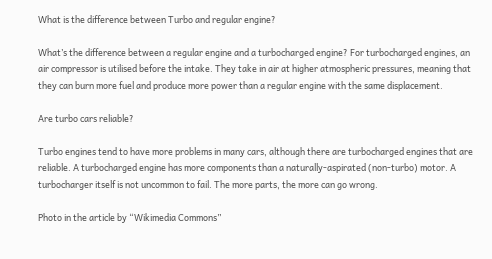What is the difference between Turbo and regular engine?

What’s the difference between a regular engine and a turbocharged engine? For turbocharged engines, an air compressor is utilised before the intake. They take in air at higher atmospheric pressures, meaning that they can burn more fuel and produce more power than a regular engine with the same displacement.

Are turbo cars reliable?

Turbo engines tend to have more problems in many cars, although there are turbocharged engines that are reliable. A turbocharged engine has more components than a naturally-aspirated (non-turbo) motor. A turbocharger itself is not uncommon to fail. The more parts, the more can go wrong.

Photo in the article by “Wikimedia Commons”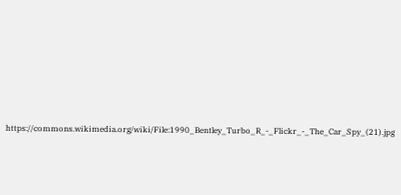https://commons.wikimedia.org/wiki/File:1990_Bentley_Turbo_R_-_Flickr_-_The_Car_Spy_(21).jpg